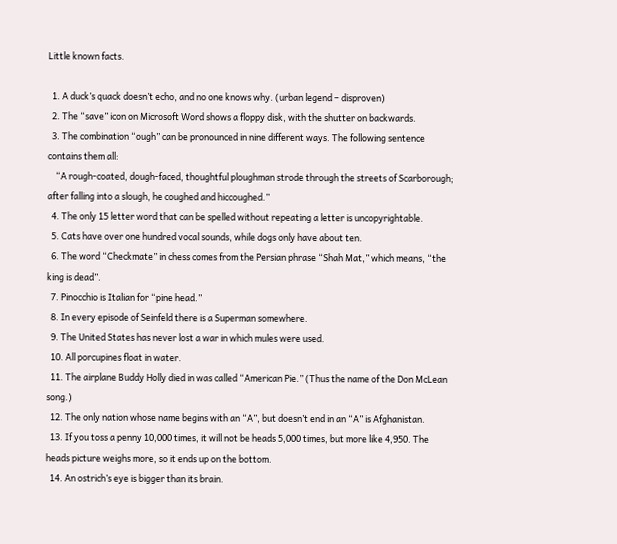Little known facts.

  1. A duck’s quack doesn’t echo, and no one knows why. (urban legend – disproven)
  2. The “save” icon on Microsoft Word shows a floppy disk, with the shutter on backwards.
  3. The combination “ough” can be pronounced in nine different ways. The following sentence contains them all:
    “A rough-coated, dough-faced, thoughtful ploughman strode through the streets of Scarborough; after falling into a slough, he coughed and hiccoughed.”
  4. The only 15 letter word that can be spelled without repeating a letter is uncopyrightable.
  5. Cats have over one hundred vocal sounds, while dogs only have about ten.
  6. The word “Checkmate” in chess comes from the Persian phrase “Shah Mat,” which means, “the king is dead”.
  7. Pinocchio is Italian for “pine head.”
  8. In every episode of Seinfeld there is a Superman somewhere.
  9. The United States has never lost a war in which mules were used.
  10. All porcupines float in water.
  11. The airplane Buddy Holly died in was called “American Pie.” (Thus the name of the Don McLean song.)
  12. The only nation whose name begins with an “A”, but doesn’t end in an “A” is Afghanistan.
  13. If you toss a penny 10,000 times, it will not be heads 5,000 times, but more like 4,950. The heads picture weighs more, so it ends up on the bottom.
  14. An ostrich’s eye is bigger than its brain.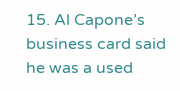15. Al Capone’s business card said he was a used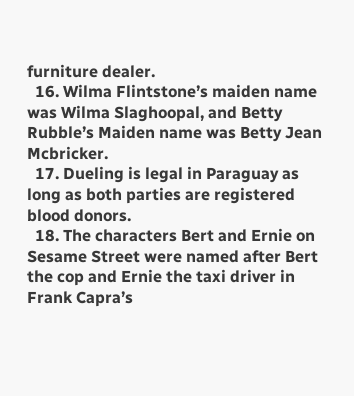furniture dealer.
  16. Wilma Flintstone’s maiden name was Wilma Slaghoopal, and Betty Rubble’s Maiden name was Betty Jean Mcbricker.
  17. Dueling is legal in Paraguay as long as both parties are registered blood donors.
  18. The characters Bert and Ernie on Sesame Street were named after Bert the cop and Ernie the taxi driver in Frank Capra’s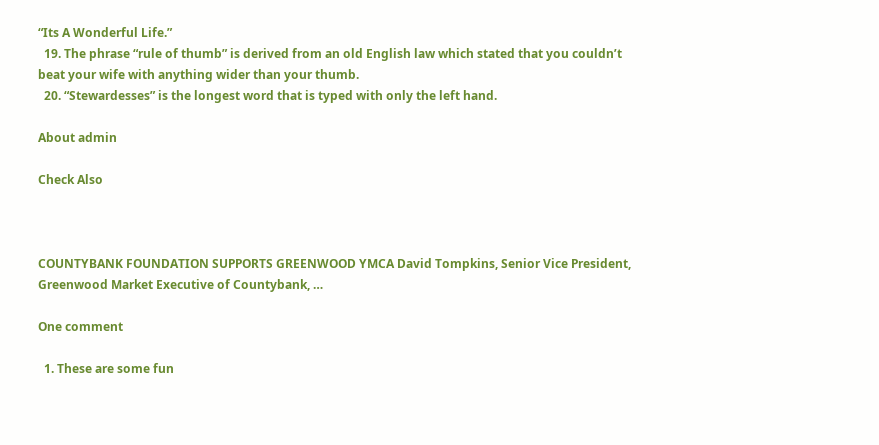“Its A Wonderful Life.”
  19. The phrase “rule of thumb” is derived from an old English law which stated that you couldn’t beat your wife with anything wider than your thumb.
  20. “Stewardesses” is the longest word that is typed with only the left hand.

About admin

Check Also



COUNTYBANK FOUNDATION SUPPORTS GREENWOOD YMCA David Tompkins, Senior Vice President, Greenwood Market Executive of Countybank, …

One comment

  1. These are some fun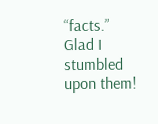“facts.” Glad I stumbled upon them!